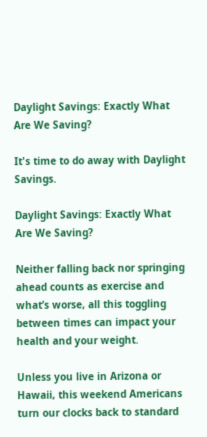Daylight Savings: Exactly What Are We Saving?

It's time to do away with Daylight Savings.

Daylight Savings: Exactly What Are We Saving?

Neither falling back nor springing ahead counts as exercise and what’s worse, all this toggling between times can impact your health and your weight.

Unless you live in Arizona or Hawaii, this weekend Americans turn our clocks back to standard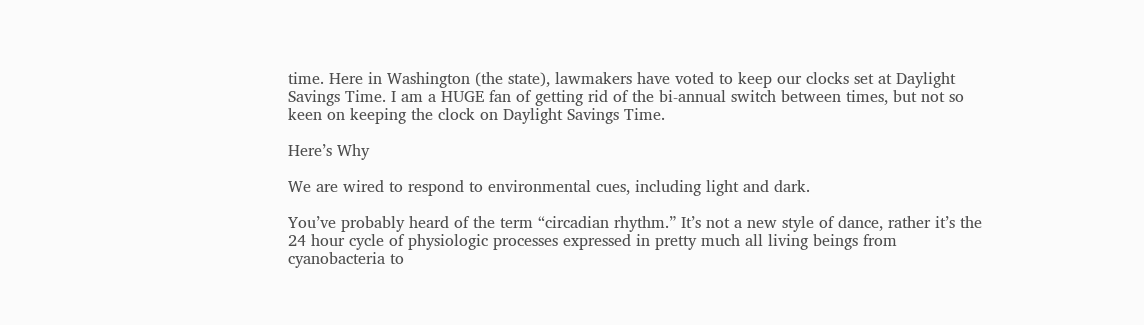time. Here in Washington (the state), lawmakers have voted to keep our clocks set at Daylight Savings Time. I am a HUGE fan of getting rid of the bi-annual switch between times, but not so keen on keeping the clock on Daylight Savings Time.

Here’s Why

We are wired to respond to environmental cues, including light and dark.

You’ve probably heard of the term “circadian rhythm.” It’s not a new style of dance, rather it’s the 24 hour cycle of physiologic processes expressed in pretty much all living beings from cyanobacteria to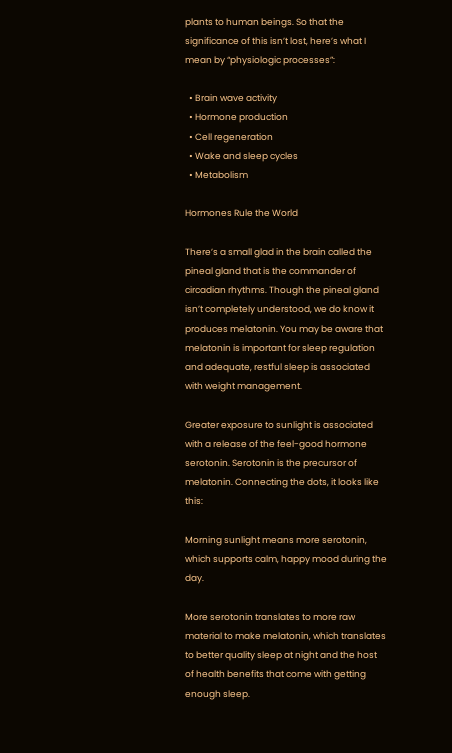plants to human beings. So that the significance of this isn’t lost, here’s what I mean by “physiologic processes”:

  • Brain wave activity
  • Hormone production
  • Cell regeneration
  • Wake and sleep cycles
  • Metabolism

Hormones Rule the World

There’s a small glad in the brain called the pineal gland that is the commander of circadian rhythms. Though the pineal gland isn’t completely understood, we do know it produces melatonin. You may be aware that melatonin is important for sleep regulation and adequate, restful sleep is associated with weight management.

Greater exposure to sunlight is associated with a release of the feel-good hormone serotonin. Serotonin is the precursor of melatonin. Connecting the dots, it looks like this:

Morning sunlight means more serotonin, which supports calm, happy mood during the day.

More serotonin translates to more raw material to make melatonin, which translates to better quality sleep at night and the host of health benefits that come with getting enough sleep.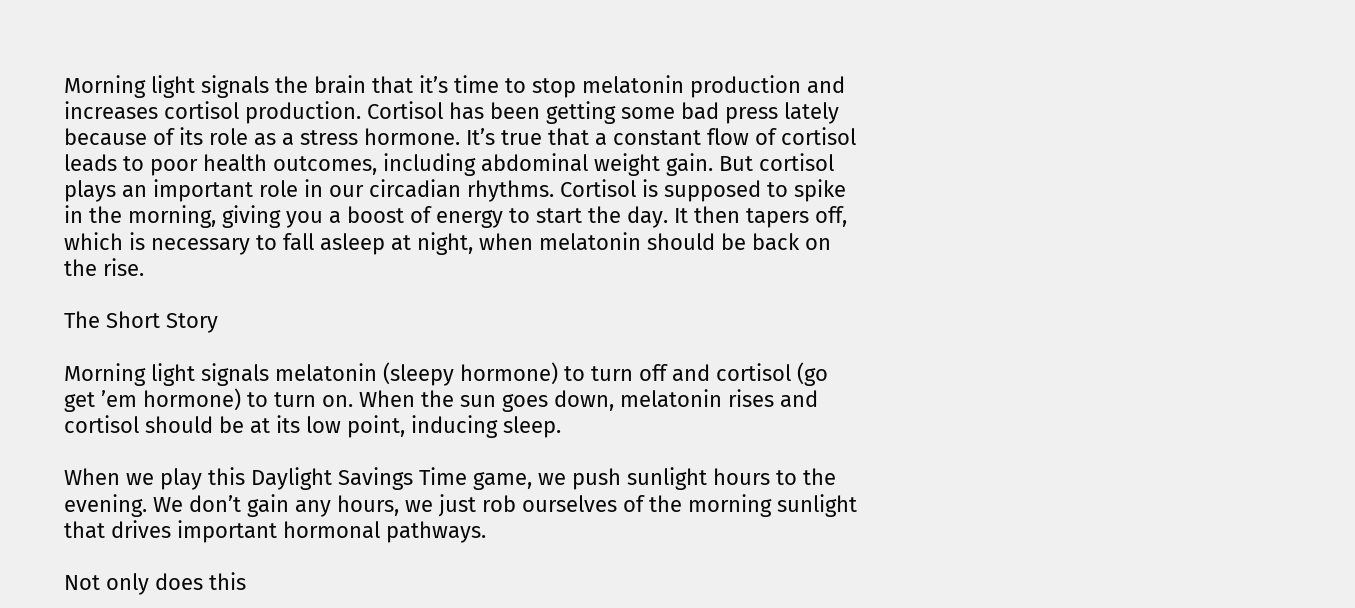Morning light signals the brain that it’s time to stop melatonin production and increases cortisol production. Cortisol has been getting some bad press lately because of its role as a stress hormone. It’s true that a constant flow of cortisol leads to poor health outcomes, including abdominal weight gain. But cortisol plays an important role in our circadian rhythms. Cortisol is supposed to spike in the morning, giving you a boost of energy to start the day. It then tapers off, which is necessary to fall asleep at night, when melatonin should be back on the rise.

The Short Story

Morning light signals melatonin (sleepy hormone) to turn off and cortisol (go get ’em hormone) to turn on. When the sun goes down, melatonin rises and cortisol should be at its low point, inducing sleep.

When we play this Daylight Savings Time game, we push sunlight hours to the evening. We don’t gain any hours, we just rob ourselves of the morning sunlight that drives important hormonal pathways.

Not only does this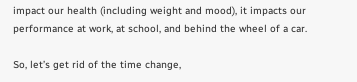impact our health (including weight and mood), it impacts our performance at work, at school, and behind the wheel of a car.

So, let’s get rid of the time change,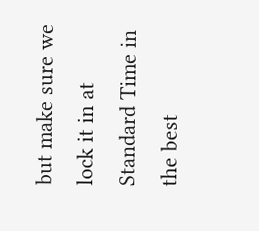but make sure we lock it in at Standard Time in the best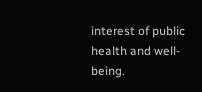interest of public health and well-being.